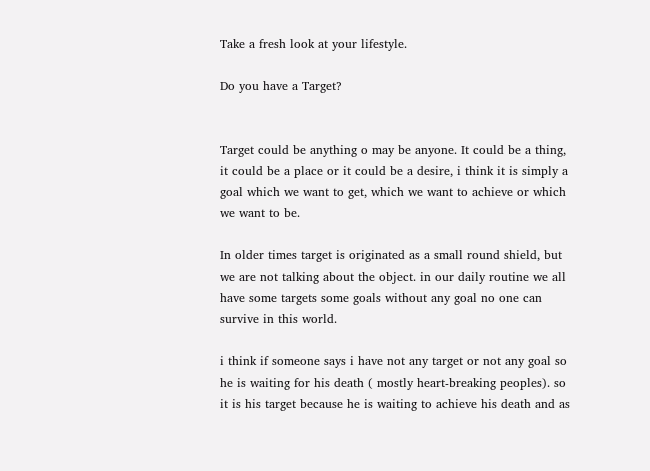Take a fresh look at your lifestyle.

Do you have a Target?


Target could be anything o may be anyone. It could be a thing, it could be a place or it could be a desire, i think it is simply a goal which we want to get, which we want to achieve or which we want to be.

In older times target is originated as a small round shield, but we are not talking about the object. in our daily routine we all have some targets some goals without any goal no one can survive in this world.

i think if someone says i have not any target or not any goal so he is waiting for his death ( mostly heart-breaking peoples). so it is his target because he is waiting to achieve his death and as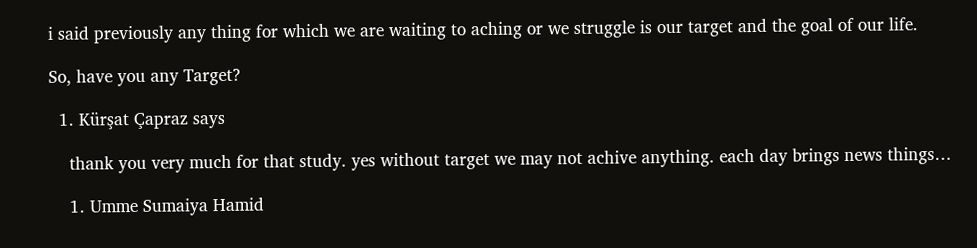i said previously any thing for which we are waiting to aching or we struggle is our target and the goal of our life.

So, have you any Target?

  1. Kürşat Çapraz says

    thank you very much for that study. yes without target we may not achive anything. each day brings news things…

    1. Umme Sumaiya Hamid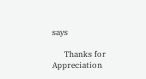says

      Thanks for Appreciation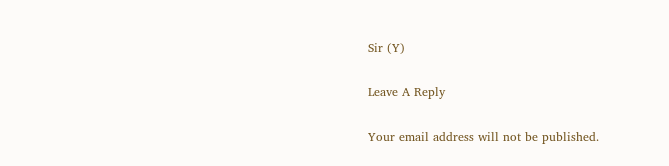Sir (Y)

Leave A Reply

Your email address will not be published.